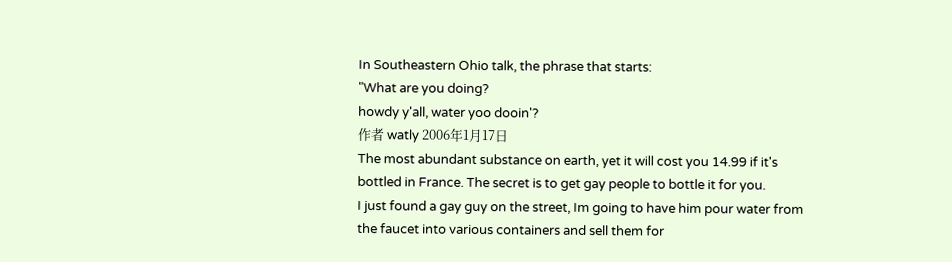In Southeastern Ohio talk, the phrase that starts:
"What are you doing?
howdy y'all, water yoo dooin'?
作者 watly 2006年1月17日
The most abundant substance on earth, yet it will cost you 14.99 if it's bottled in France. The secret is to get gay people to bottle it for you.
I just found a gay guy on the street, Im going to have him pour water from the faucet into various containers and sell them for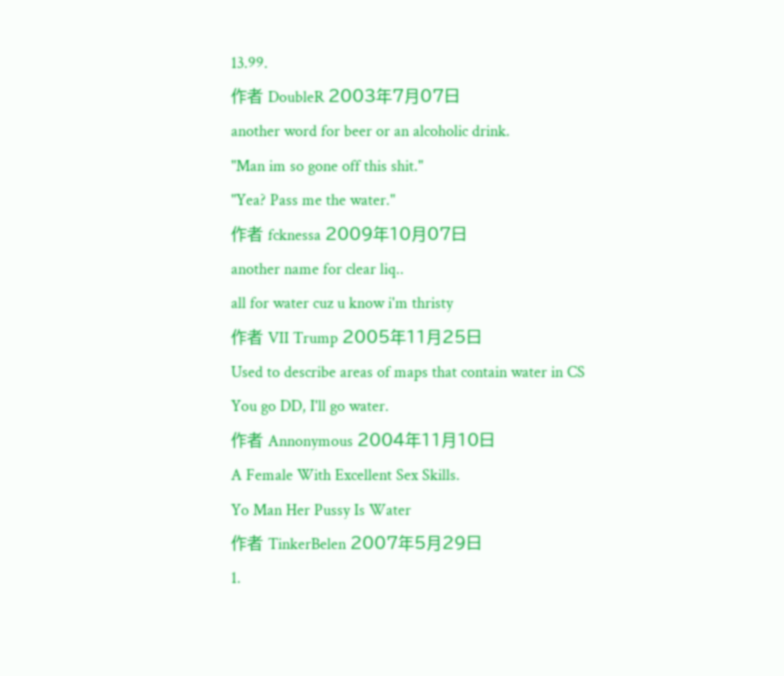13.99.
作者 DoubleR 2003年7月07日
another word for beer or an alcoholic drink.
"Man im so gone off this shit."
"Yea? Pass me the water."
作者 fcknessa 2009年10月07日
another name for clear liq..
all for water cuz u know i'm thristy
作者 VII Trump 2005年11月25日
Used to describe areas of maps that contain water in CS
You go DD, I'll go water.
作者 Annonymous 2004年11月10日
A Female With Excellent Sex Skills.
Yo Man Her Pussy Is Water
作者 TinkerBelen 2007年5月29日
1.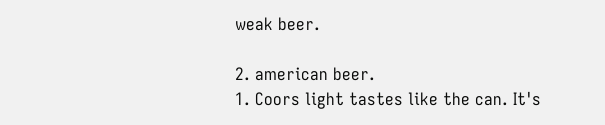weak beer.

2. american beer.
1. Coors light tastes like the can. It's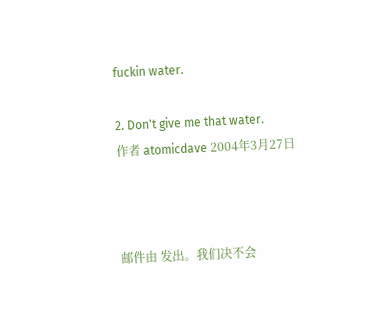fuckin water.

2. Don't give me that water.
作者 atomicdave 2004年3月27日



邮件由 发出。我们决不会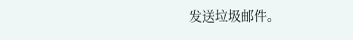发送垃圾邮件。